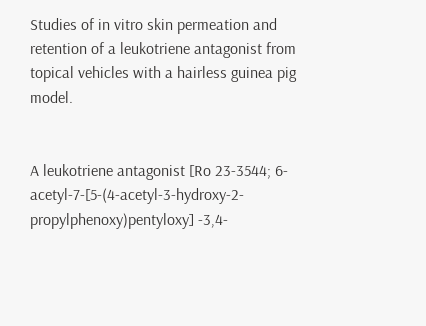Studies of in vitro skin permeation and retention of a leukotriene antagonist from topical vehicles with a hairless guinea pig model.


A leukotriene antagonist [Ro 23-3544; 6-acetyl-7-[5-(4-acetyl-3-hydroxy-2-propylphenoxy)pentyloxy] -3,4-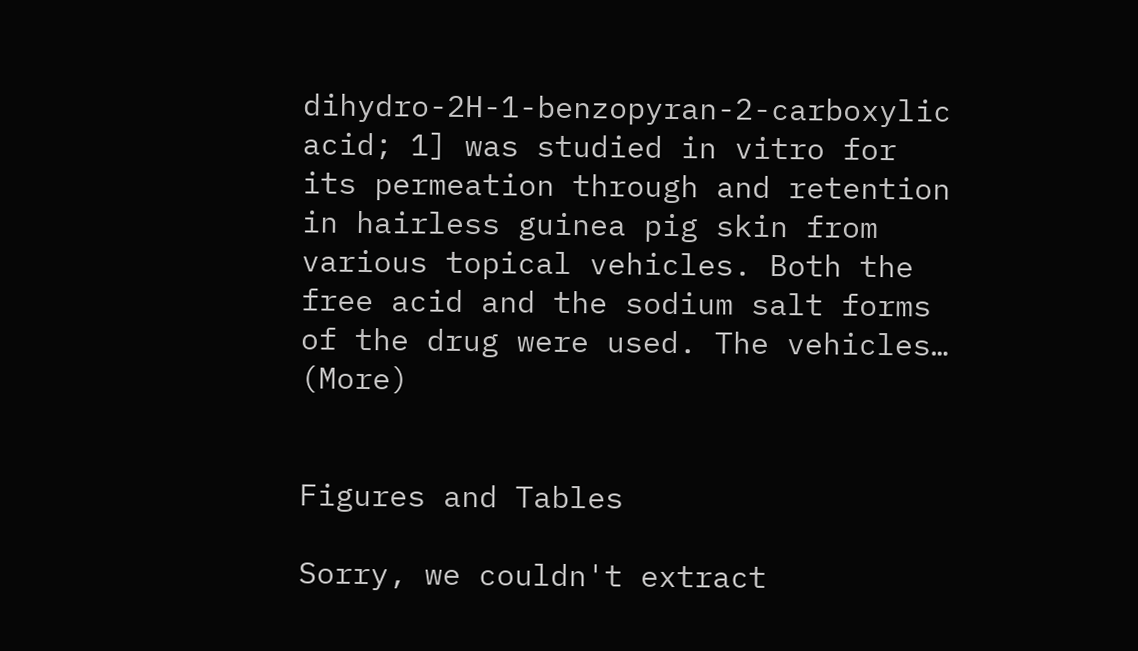dihydro-2H-1-benzopyran-2-carboxylic acid; 1] was studied in vitro for its permeation through and retention in hairless guinea pig skin from various topical vehicles. Both the free acid and the sodium salt forms of the drug were used. The vehicles… (More)


Figures and Tables

Sorry, we couldn't extract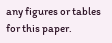any figures or tables for this paper.